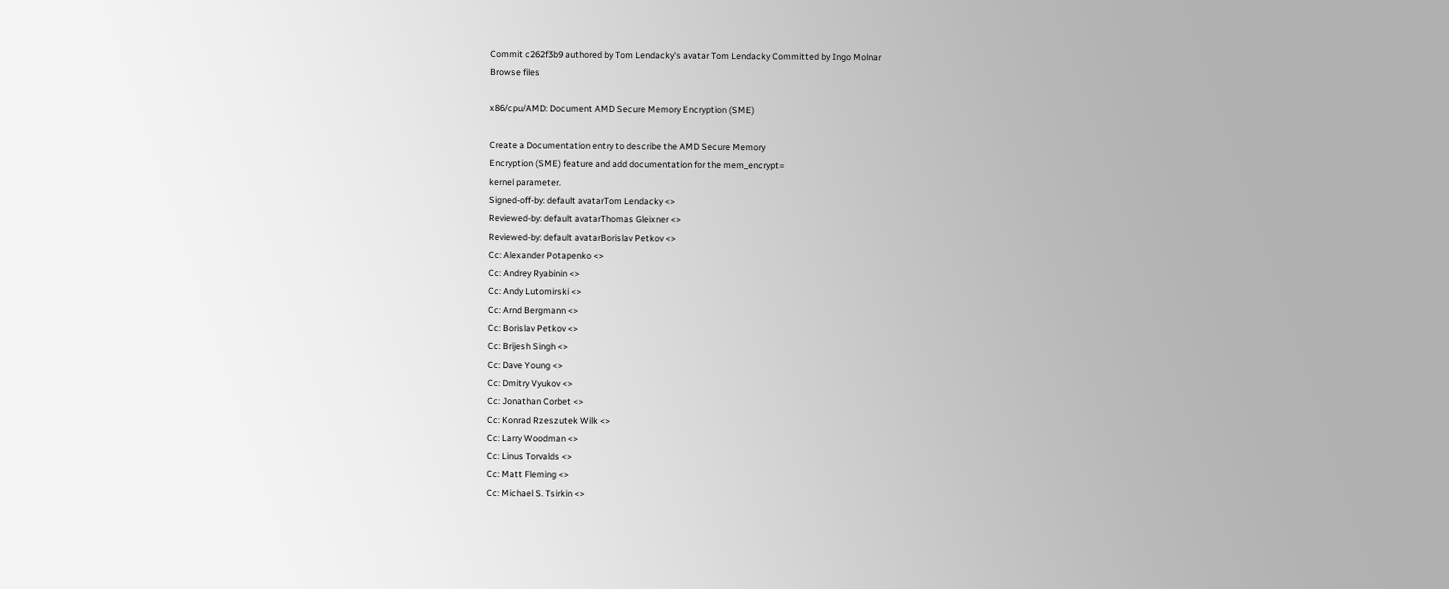Commit c262f3b9 authored by Tom Lendacky's avatar Tom Lendacky Committed by Ingo Molnar
Browse files

x86/cpu/AMD: Document AMD Secure Memory Encryption (SME)

Create a Documentation entry to describe the AMD Secure Memory
Encryption (SME) feature and add documentation for the mem_encrypt=
kernel parameter.
Signed-off-by: default avatarTom Lendacky <>
Reviewed-by: default avatarThomas Gleixner <>
Reviewed-by: default avatarBorislav Petkov <>
Cc: Alexander Potapenko <>
Cc: Andrey Ryabinin <>
Cc: Andy Lutomirski <>
Cc: Arnd Bergmann <>
Cc: Borislav Petkov <>
Cc: Brijesh Singh <>
Cc: Dave Young <>
Cc: Dmitry Vyukov <>
Cc: Jonathan Corbet <>
Cc: Konrad Rzeszutek Wilk <>
Cc: Larry Woodman <>
Cc: Linus Torvalds <>
Cc: Matt Fleming <>
Cc: Michael S. Tsirkin <>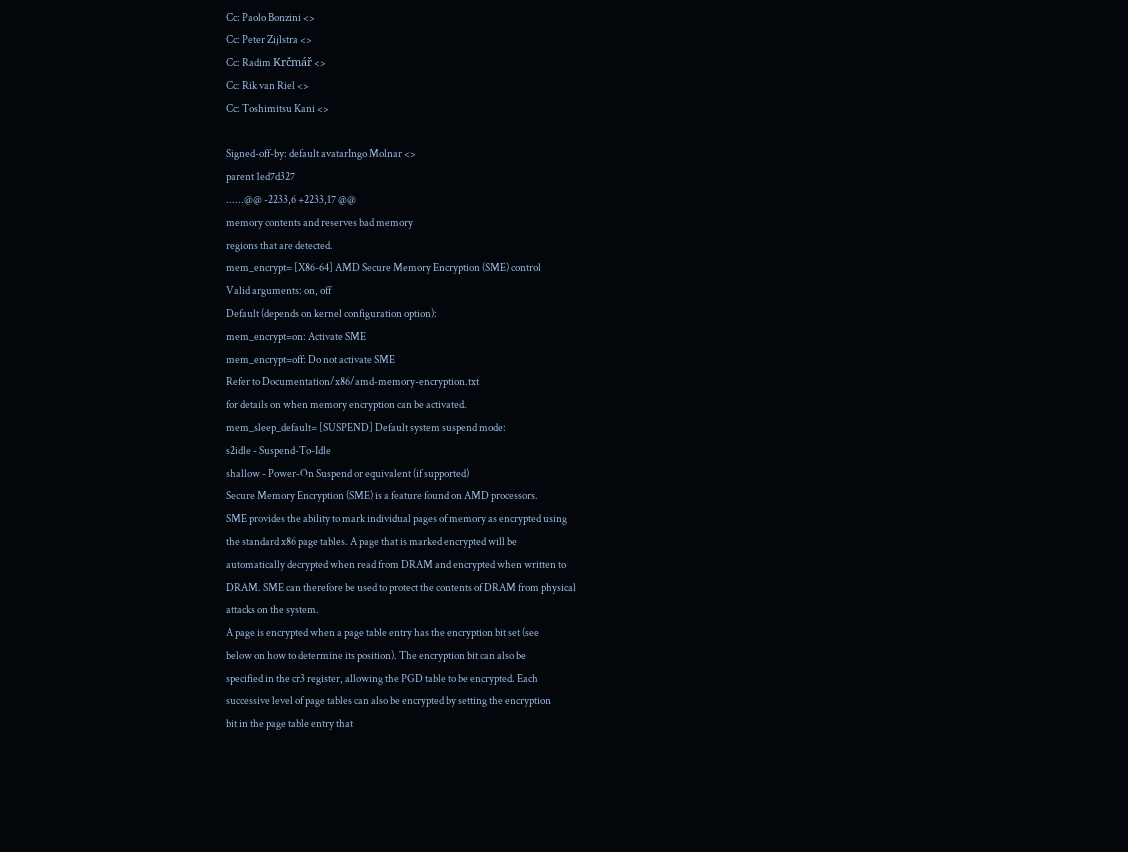Cc: Paolo Bonzini <>
Cc: Peter Zijlstra <>
Cc: Radim Krčmář <>
Cc: Rik van Riel <>
Cc: Toshimitsu Kani <>

Signed-off-by: default avatarIngo Molnar <>
parent 1ed7d327
......@@ -2233,6 +2233,17 @@
memory contents and reserves bad memory
regions that are detected.
mem_encrypt= [X86-64] AMD Secure Memory Encryption (SME) control
Valid arguments: on, off
Default (depends on kernel configuration option):
mem_encrypt=on: Activate SME
mem_encrypt=off: Do not activate SME
Refer to Documentation/x86/amd-memory-encryption.txt
for details on when memory encryption can be activated.
mem_sleep_default= [SUSPEND] Default system suspend mode:
s2idle - Suspend-To-Idle
shallow - Power-On Suspend or equivalent (if supported)
Secure Memory Encryption (SME) is a feature found on AMD processors.
SME provides the ability to mark individual pages of memory as encrypted using
the standard x86 page tables. A page that is marked encrypted will be
automatically decrypted when read from DRAM and encrypted when written to
DRAM. SME can therefore be used to protect the contents of DRAM from physical
attacks on the system.
A page is encrypted when a page table entry has the encryption bit set (see
below on how to determine its position). The encryption bit can also be
specified in the cr3 register, allowing the PGD table to be encrypted. Each
successive level of page tables can also be encrypted by setting the encryption
bit in the page table entry that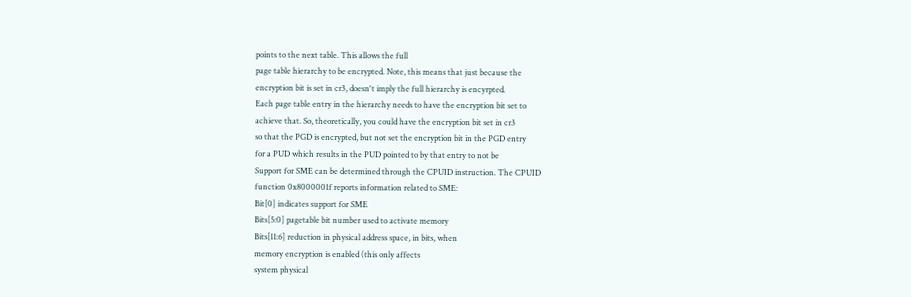points to the next table. This allows the full
page table hierarchy to be encrypted. Note, this means that just because the
encryption bit is set in cr3, doesn't imply the full hierarchy is encyrpted.
Each page table entry in the hierarchy needs to have the encryption bit set to
achieve that. So, theoretically, you could have the encryption bit set in cr3
so that the PGD is encrypted, but not set the encryption bit in the PGD entry
for a PUD which results in the PUD pointed to by that entry to not be
Support for SME can be determined through the CPUID instruction. The CPUID
function 0x8000001f reports information related to SME:
Bit[0] indicates support for SME
Bits[5:0] pagetable bit number used to activate memory
Bits[11:6] reduction in physical address space, in bits, when
memory encryption is enabled (this only affects
system physical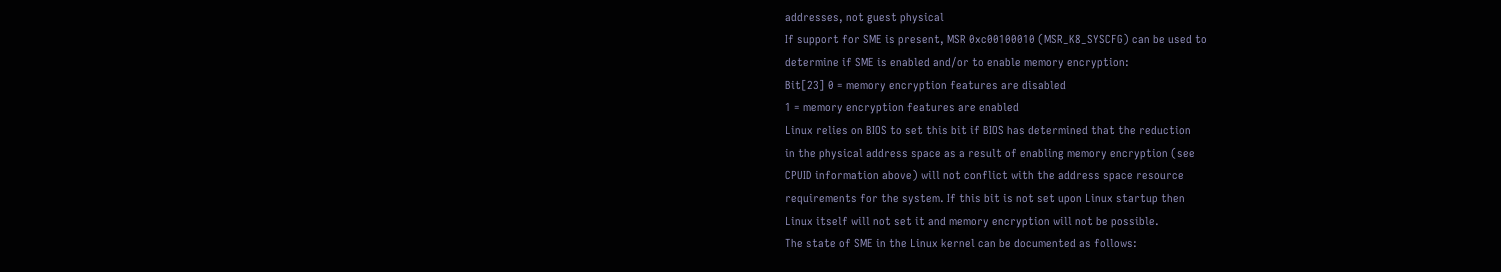addresses, not guest physical
If support for SME is present, MSR 0xc00100010 (MSR_K8_SYSCFG) can be used to
determine if SME is enabled and/or to enable memory encryption:
Bit[23] 0 = memory encryption features are disabled
1 = memory encryption features are enabled
Linux relies on BIOS to set this bit if BIOS has determined that the reduction
in the physical address space as a result of enabling memory encryption (see
CPUID information above) will not conflict with the address space resource
requirements for the system. If this bit is not set upon Linux startup then
Linux itself will not set it and memory encryption will not be possible.
The state of SME in the Linux kernel can be documented as follows: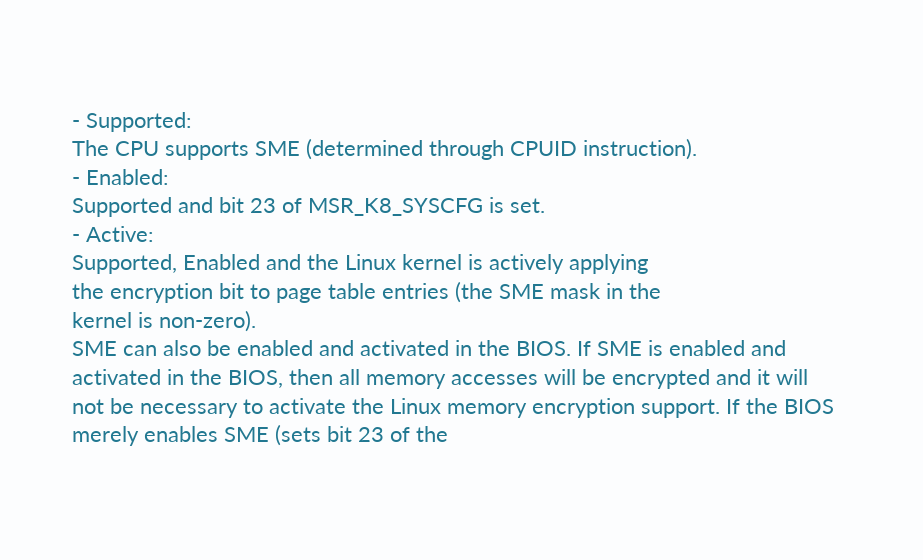- Supported:
The CPU supports SME (determined through CPUID instruction).
- Enabled:
Supported and bit 23 of MSR_K8_SYSCFG is set.
- Active:
Supported, Enabled and the Linux kernel is actively applying
the encryption bit to page table entries (the SME mask in the
kernel is non-zero).
SME can also be enabled and activated in the BIOS. If SME is enabled and
activated in the BIOS, then all memory accesses will be encrypted and it will
not be necessary to activate the Linux memory encryption support. If the BIOS
merely enables SME (sets bit 23 of the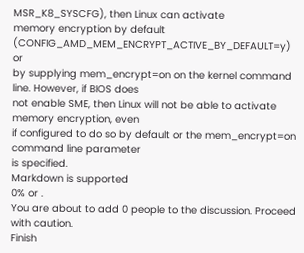MSR_K8_SYSCFG), then Linux can activate
memory encryption by default (CONFIG_AMD_MEM_ENCRYPT_ACTIVE_BY_DEFAULT=y) or
by supplying mem_encrypt=on on the kernel command line. However, if BIOS does
not enable SME, then Linux will not be able to activate memory encryption, even
if configured to do so by default or the mem_encrypt=on command line parameter
is specified.
Markdown is supported
0% or .
You are about to add 0 people to the discussion. Proceed with caution.
Finish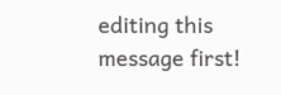editing this message first!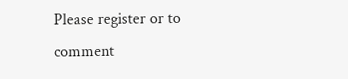Please register or to comment